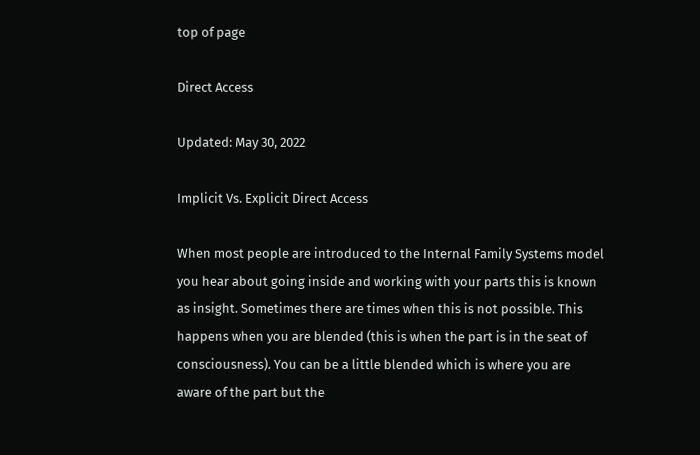top of page

Direct Access

Updated: May 30, 2022

Implicit Vs. Explicit Direct Access

When most people are introduced to the Internal Family Systems model you hear about going inside and working with your parts this is known as insight. Sometimes there are times when this is not possible. This happens when you are blended (this is when the part is in the seat of consciousness). You can be a little blended which is where you are aware of the part but the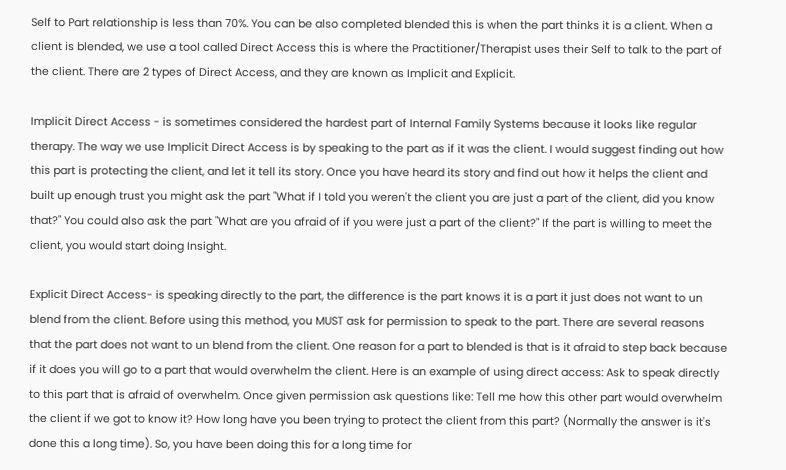Self to Part relationship is less than 70%. You can be also completed blended this is when the part thinks it is a client. When a client is blended, we use a tool called Direct Access this is where the Practitioner/Therapist uses their Self to talk to the part of the client. There are 2 types of Direct Access, and they are known as Implicit and Explicit.

Implicit Direct Access - is sometimes considered the hardest part of Internal Family Systems because it looks like regular therapy. The way we use Implicit Direct Access is by speaking to the part as if it was the client. I would suggest finding out how this part is protecting the client, and let it tell its story. Once you have heard its story and find out how it helps the client and built up enough trust you might ask the part "What if I told you weren't the client you are just a part of the client, did you know that?" You could also ask the part "What are you afraid of if you were just a part of the client?" If the part is willing to meet the client, you would start doing Insight.

Explicit Direct Access- is speaking directly to the part, the difference is the part knows it is a part it just does not want to un blend from the client. Before using this method, you MUST ask for permission to speak to the part. There are several reasons that the part does not want to un blend from the client. One reason for a part to blended is that is it afraid to step back because if it does you will go to a part that would overwhelm the client. Here is an example of using direct access: Ask to speak directly to this part that is afraid of overwhelm. Once given permission ask questions like: Tell me how this other part would overwhelm the client if we got to know it? How long have you been trying to protect the client from this part? (Normally the answer is it's done this a long time). So, you have been doing this for a long time for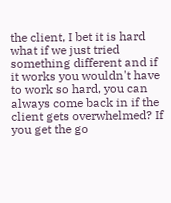the client, I bet it is hard what if we just tried something different and if it works you wouldn't have to work so hard, you can always come back in if the client gets overwhelmed? If you get the go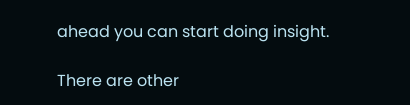ahead you can start doing insight.

There are other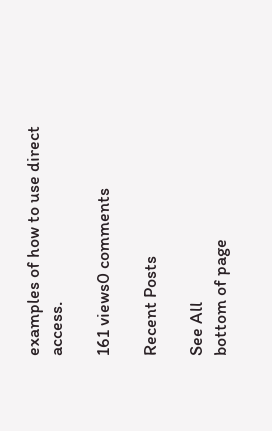examples of how to use direct access.

161 views0 comments

Recent Posts

See All
bottom of page